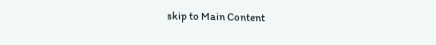skip to Main Content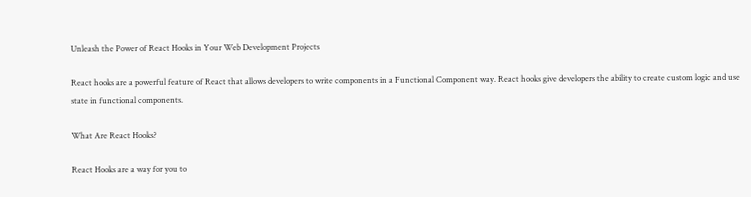Unleash the Power of React Hooks in Your Web Development Projects

React hooks are a powerful feature of React that allows developers to write components in a Functional Component way. React hooks give developers the ability to create custom logic and use state in functional components.

What Are React Hooks?

React Hooks are a way for you to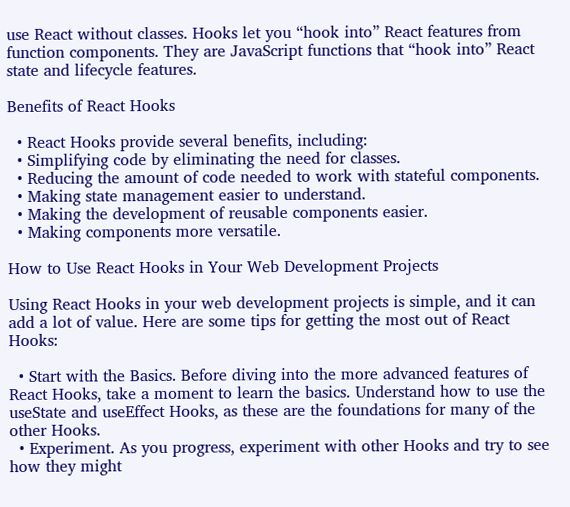use React without classes. Hooks let you “hook into” React features from function components. They are JavaScript functions that “hook into” React state and lifecycle features.

Benefits of React Hooks

  • React Hooks provide several benefits, including:
  • Simplifying code by eliminating the need for classes.
  • Reducing the amount of code needed to work with stateful components.
  • Making state management easier to understand.
  • Making the development of reusable components easier.
  • Making components more versatile.

How to Use React Hooks in Your Web Development Projects

Using React Hooks in your web development projects is simple, and it can add a lot of value. Here are some tips for getting the most out of React Hooks:

  • Start with the Basics. Before diving into the more advanced features of React Hooks, take a moment to learn the basics. Understand how to use the useState and useEffect Hooks, as these are the foundations for many of the other Hooks.
  • Experiment. As you progress, experiment with other Hooks and try to see how they might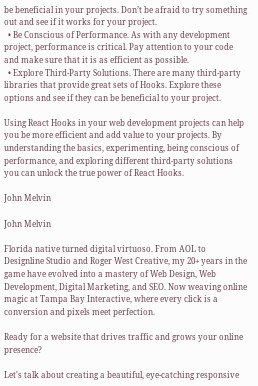be beneficial in your projects. Don’t be afraid to try something out and see if it works for your project.
  • Be Conscious of Performance. As with any development project, performance is critical. Pay attention to your code and make sure that it is as efficient as possible.
  • Explore Third-Party Solutions. There are many third-party libraries that provide great sets of Hooks. Explore these options and see if they can be beneficial to your project.

Using React Hooks in your web development projects can help you be more efficient and add value to your projects. By understanding the basics, experimenting, being conscious of performance, and exploring different third-party solutions you can unlock the true power of React Hooks.

John Melvin

John Melvin

Florida native turned digital virtuoso. From AOL to Designline Studio and Roger West Creative, my 20+ years in the game have evolved into a mastery of Web Design, Web Development, Digital Marketing, and SEO. Now weaving online magic at Tampa Bay Interactive, where every click is a conversion and pixels meet perfection.

Ready for a website that drives traffic and grows your online presence?

Let's talk about creating a beautiful, eye-catching responsive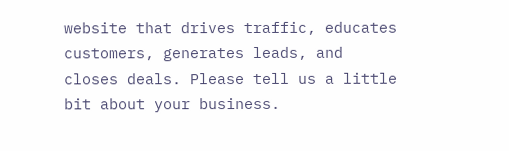website that drives traffic, educates customers, generates leads, and closes deals. Please tell us a little bit about your business.